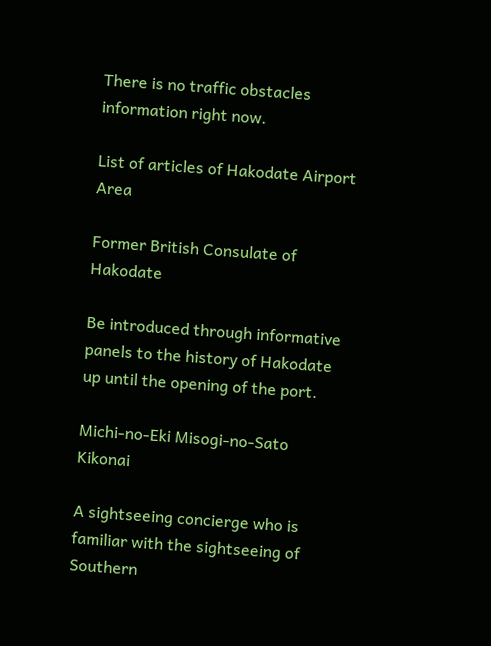There is no traffic obstacles information right now.

List of articles of Hakodate Airport Area

Former British Consulate of Hakodate

Be introduced through informative panels to the history of Hakodate up until the opening of the port.

Michi-no-Eki Misogi-no-Sato Kikonai

A sightseeing concierge who is familiar with the sightseeing of Southern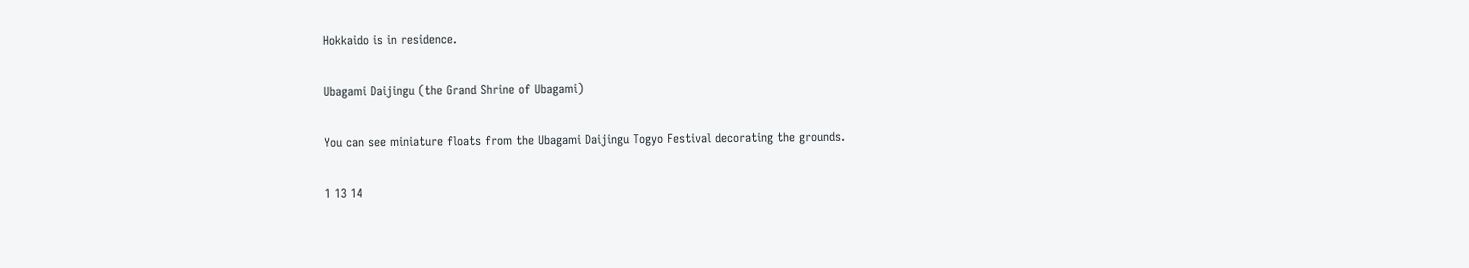Hokkaido is in residence.

Ubagami Daijingu (the Grand Shrine of Ubagami)

You can see miniature floats from the Ubagami Daijingu Togyo Festival decorating the grounds.

1 13 14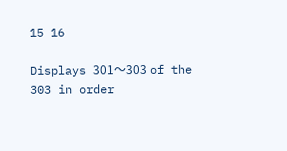15 16

Displays 301〜303 of the 303 in order